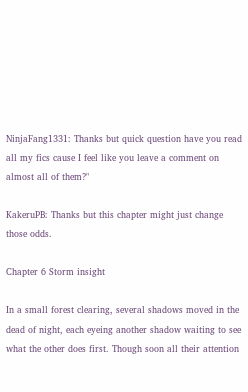NinjaFang1331: Thanks but quick question have you read all my fics cause I feel like you leave a comment on almost all of them?"

KakeruPB: Thanks but this chapter might just change those odds.

Chapter 6 Storm insight

In a small forest clearing, several shadows moved in the dead of night, each eyeing another shadow waiting to see what the other does first. Though soon all their attention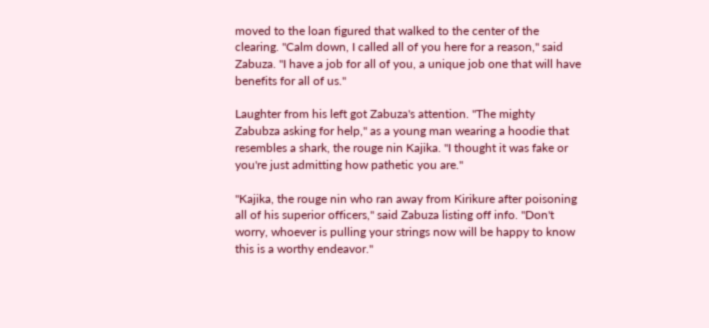moved to the loan figured that walked to the center of the clearing. "Calm down, I called all of you here for a reason," said Zabuza. "I have a job for all of you, a unique job one that will have benefits for all of us."

Laughter from his left got Zabuza's attention. "The mighty Zabubza asking for help," as a young man wearing a hoodie that resembles a shark, the rouge nin Kajika. "I thought it was fake or you're just admitting how pathetic you are."

"Kajika, the rouge nin who ran away from Kirikure after poisoning all of his superior officers," said Zabuza listing off info. "Don't worry, whoever is pulling your strings now will be happy to know this is a worthy endeavor."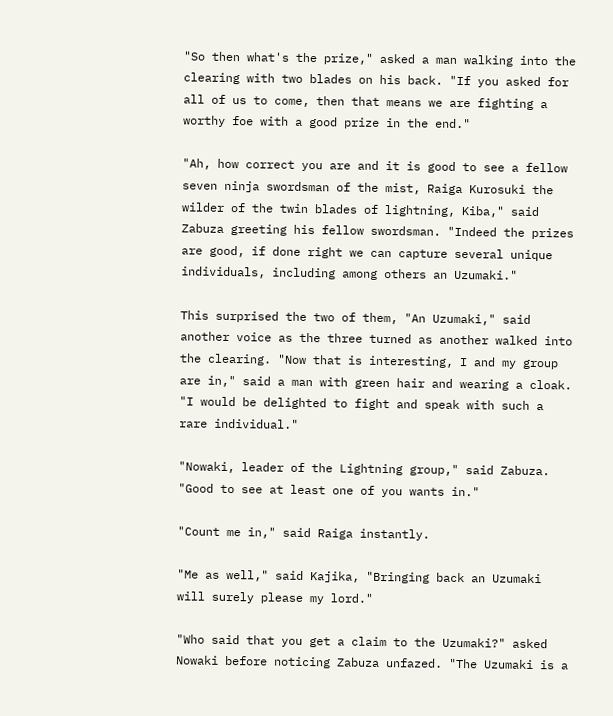"So then what's the prize," asked a man walking into the clearing with two blades on his back. "If you asked for all of us to come, then that means we are fighting a worthy foe with a good prize in the end."

"Ah, how correct you are and it is good to see a fellow seven ninja swordsman of the mist, Raiga Kurosuki the wilder of the twin blades of lightning, Kiba," said Zabuza greeting his fellow swordsman. "Indeed the prizes are good, if done right we can capture several unique individuals, including among others an Uzumaki."

This surprised the two of them, "An Uzumaki," said another voice as the three turned as another walked into the clearing. "Now that is interesting, I and my group are in," said a man with green hair and wearing a cloak. "I would be delighted to fight and speak with such a rare individual."

"Nowaki, leader of the Lightning group," said Zabuza. "Good to see at least one of you wants in."

"Count me in," said Raiga instantly.

"Me as well," said Kajika, "Bringing back an Uzumaki will surely please my lord."

"Who said that you get a claim to the Uzumaki?" asked Nowaki before noticing Zabuza unfazed. "The Uzumaki is a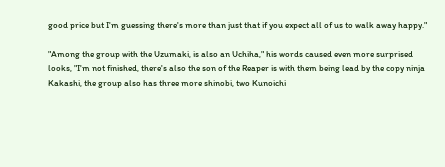good price but I'm guessing there's more than just that if you expect all of us to walk away happy."

"Among the group with the Uzumaki, is also an Uchiha," his words caused even more surprised looks, "I'm not finished, there's also the son of the Reaper is with them being lead by the copy ninja Kakashi, the group also has three more shinobi, two Kunoichi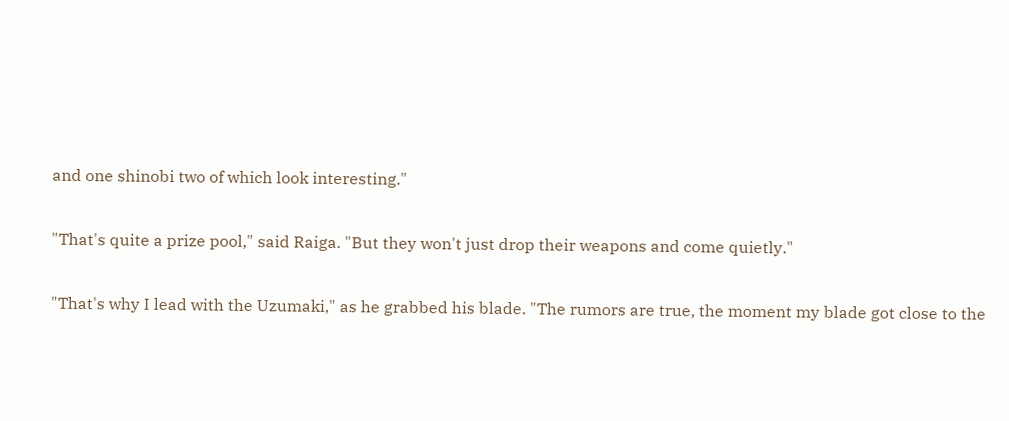and one shinobi two of which look interesting."

"That's quite a prize pool," said Raiga. "But they won't just drop their weapons and come quietly."

"That's why I lead with the Uzumaki," as he grabbed his blade. "The rumors are true, the moment my blade got close to the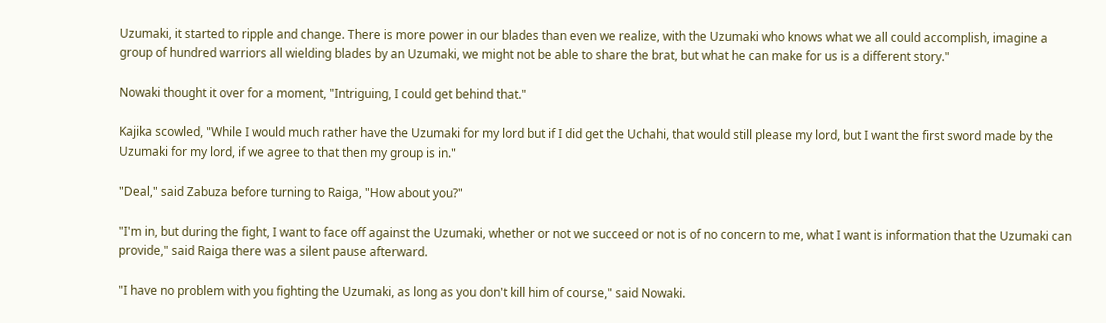Uzumaki, it started to ripple and change. There is more power in our blades than even we realize, with the Uzumaki who knows what we all could accomplish, imagine a group of hundred warriors all wielding blades by an Uzumaki, we might not be able to share the brat, but what he can make for us is a different story."

Nowaki thought it over for a moment, "Intriguing, I could get behind that."

Kajika scowled, "While I would much rather have the Uzumaki for my lord but if I did get the Uchahi, that would still please my lord, but I want the first sword made by the Uzumaki for my lord, if we agree to that then my group is in."

"Deal," said Zabuza before turning to Raiga, "How about you?"

"I'm in, but during the fight, I want to face off against the Uzumaki, whether or not we succeed or not is of no concern to me, what I want is information that the Uzumaki can provide," said Raiga there was a silent pause afterward.

"I have no problem with you fighting the Uzumaki, as long as you don't kill him of course," said Nowaki.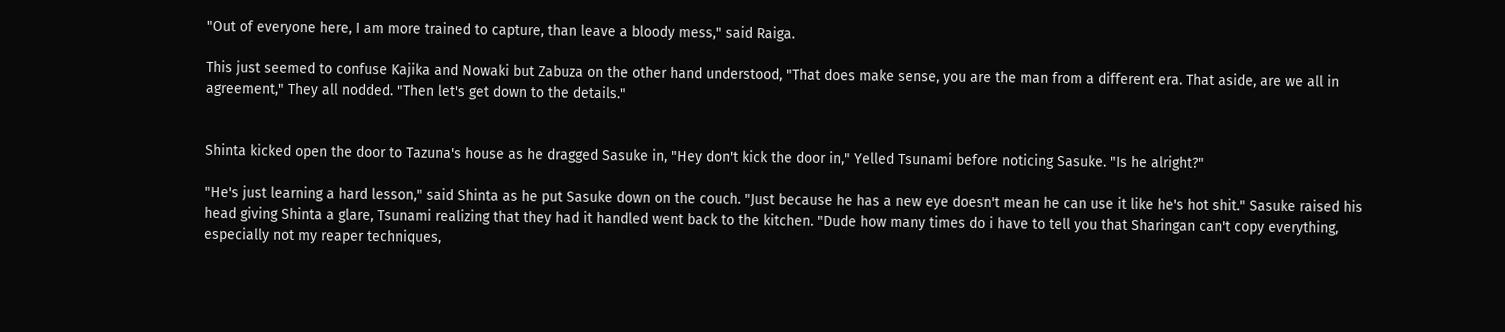"Out of everyone here, I am more trained to capture, than leave a bloody mess," said Raiga.

This just seemed to confuse Kajika and Nowaki but Zabuza on the other hand understood, "That does make sense, you are the man from a different era. That aside, are we all in agreement," They all nodded. "Then let's get down to the details."


Shinta kicked open the door to Tazuna's house as he dragged Sasuke in, "Hey don't kick the door in," Yelled Tsunami before noticing Sasuke. "Is he alright?"

"He's just learning a hard lesson," said Shinta as he put Sasuke down on the couch. "Just because he has a new eye doesn't mean he can use it like he's hot shit." Sasuke raised his head giving Shinta a glare, Tsunami realizing that they had it handled went back to the kitchen. "Dude how many times do i have to tell you that Sharingan can't copy everything, especially not my reaper techniques,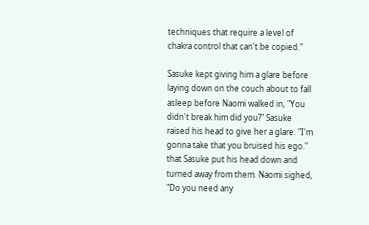techniques that require a level of chakra control that can't be copied."

Sasuke kept giving him a glare before laying down on the couch about to fall asleep before Naomi walked in, "You didn't break him did you?" Sasuke raised his head to give her a glare. "I'm gonna take that you bruised his ego." that Sasuke put his head down and turned away from them. Naomi sighed, "Do you need any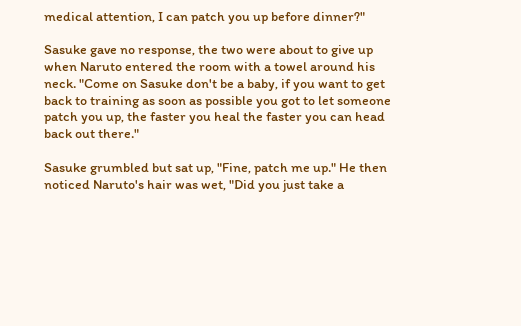medical attention, I can patch you up before dinner?"

Sasuke gave no response, the two were about to give up when Naruto entered the room with a towel around his neck. "Come on Sasuke don't be a baby, if you want to get back to training as soon as possible you got to let someone patch you up, the faster you heal the faster you can head back out there."

Sasuke grumbled but sat up, "Fine, patch me up." He then noticed Naruto's hair was wet, "Did you just take a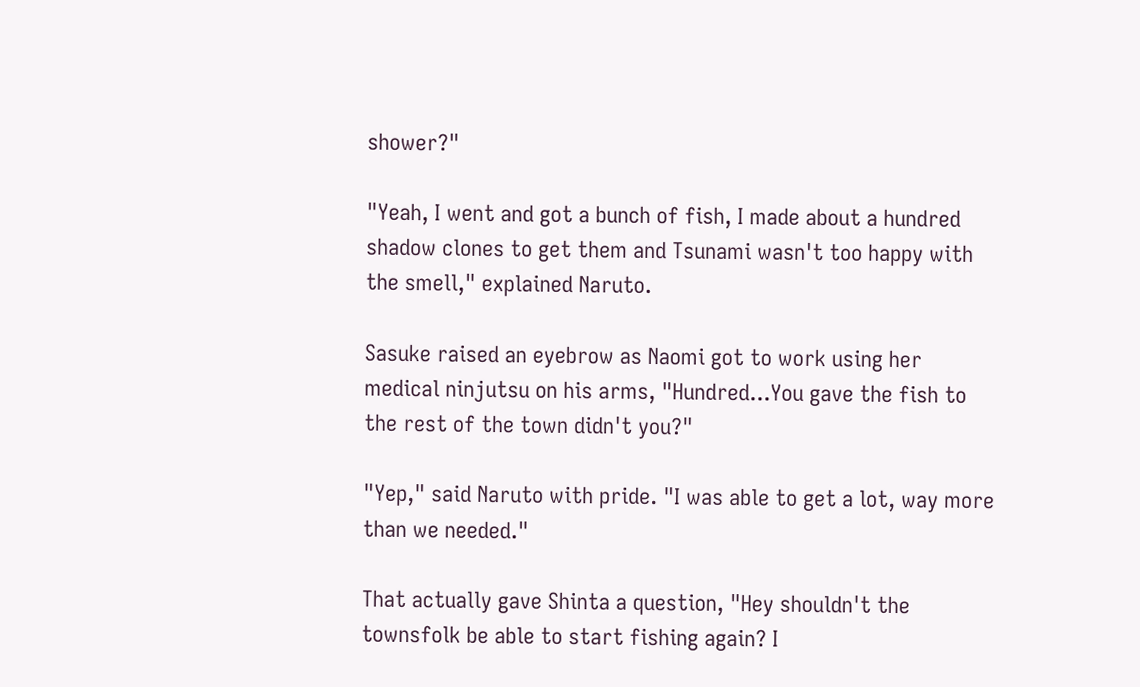shower?"

"Yeah, I went and got a bunch of fish, I made about a hundred shadow clones to get them and Tsunami wasn't too happy with the smell," explained Naruto.

Sasuke raised an eyebrow as Naomi got to work using her medical ninjutsu on his arms, "Hundred...You gave the fish to the rest of the town didn't you?"

"Yep," said Naruto with pride. "I was able to get a lot, way more than we needed."

That actually gave Shinta a question, "Hey shouldn't the townsfolk be able to start fishing again? I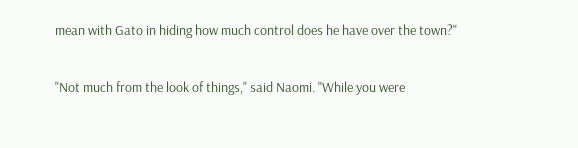mean with Gato in hiding how much control does he have over the town?"

"Not much from the look of things," said Naomi. "While you were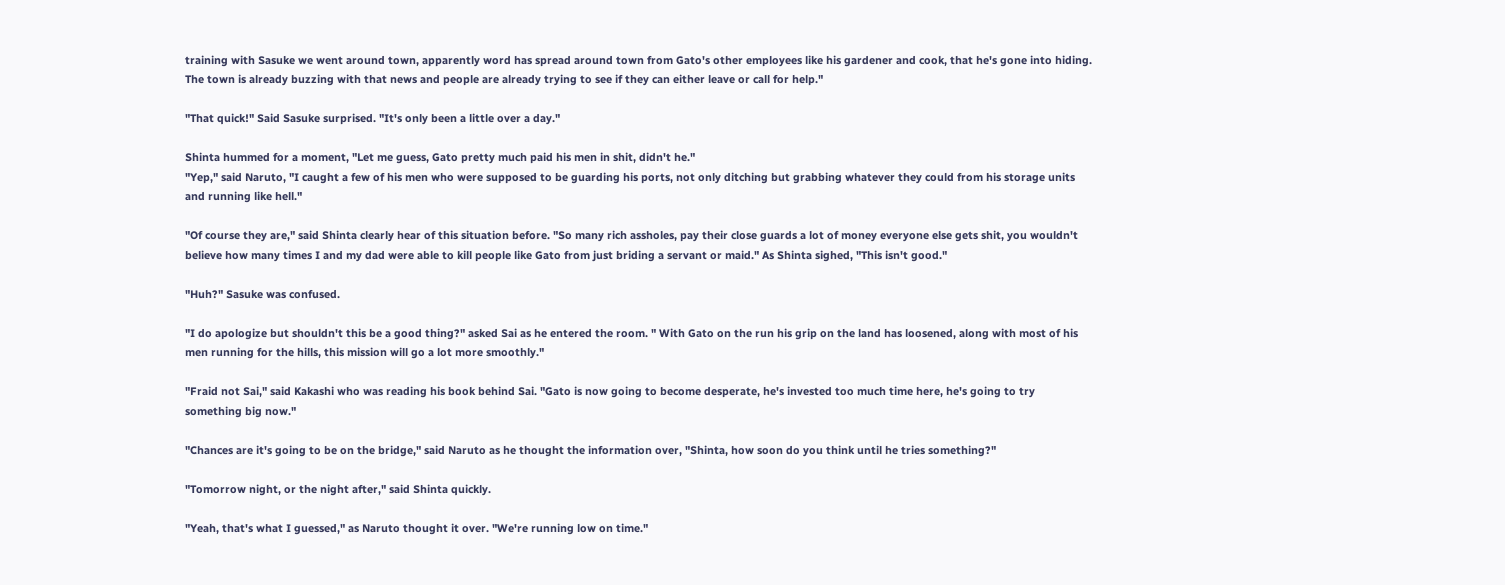training with Sasuke we went around town, apparently word has spread around town from Gato's other employees like his gardener and cook, that he's gone into hiding. The town is already buzzing with that news and people are already trying to see if they can either leave or call for help."

"That quick!" Said Sasuke surprised. "It's only been a little over a day."

Shinta hummed for a moment, "Let me guess, Gato pretty much paid his men in shit, didn't he."
"Yep," said Naruto, "I caught a few of his men who were supposed to be guarding his ports, not only ditching but grabbing whatever they could from his storage units and running like hell."

"Of course they are," said Shinta clearly hear of this situation before. "So many rich assholes, pay their close guards a lot of money everyone else gets shit, you wouldn't believe how many times I and my dad were able to kill people like Gato from just briding a servant or maid." As Shinta sighed, "This isn't good."

"Huh?" Sasuke was confused.

"I do apologize but shouldn't this be a good thing?" asked Sai as he entered the room. " With Gato on the run his grip on the land has loosened, along with most of his men running for the hills, this mission will go a lot more smoothly."

"Fraid not Sai," said Kakashi who was reading his book behind Sai. "Gato is now going to become desperate, he's invested too much time here, he's going to try something big now."

"Chances are it's going to be on the bridge," said Naruto as he thought the information over, "Shinta, how soon do you think until he tries something?"

"Tomorrow night, or the night after," said Shinta quickly.

"Yeah, that's what I guessed," as Naruto thought it over. "We're running low on time."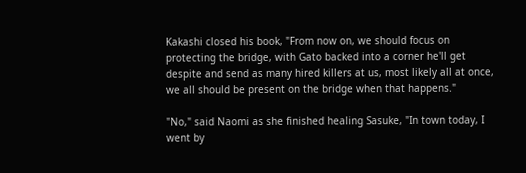Kakashi closed his book, "From now on, we should focus on protecting the bridge, with Gato backed into a corner he'll get despite and send as many hired killers at us, most likely all at once, we all should be present on the bridge when that happens."

"No," said Naomi as she finished healing Sasuke, "In town today, I went by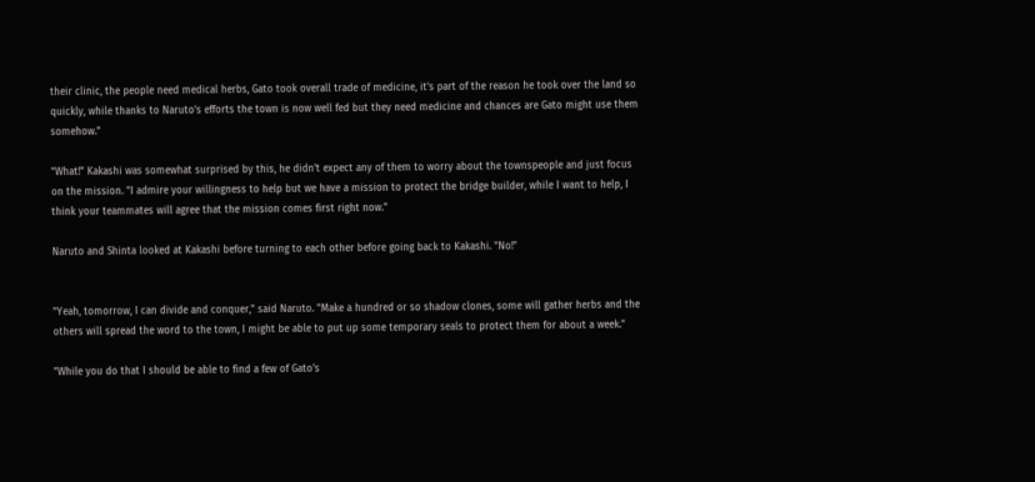their clinic, the people need medical herbs, Gato took overall trade of medicine, it's part of the reason he took over the land so quickly, while thanks to Naruto's efforts the town is now well fed but they need medicine and chances are Gato might use them somehow."

"What!" Kakashi was somewhat surprised by this, he didn't expect any of them to worry about the townspeople and just focus on the mission. "I admire your willingness to help but we have a mission to protect the bridge builder, while I want to help, I think your teammates will agree that the mission comes first right now."

Naruto and Shinta looked at Kakashi before turning to each other before going back to Kakashi. "No!"


"Yeah, tomorrow, I can divide and conquer," said Naruto. "Make a hundred or so shadow clones, some will gather herbs and the others will spread the word to the town, I might be able to put up some temporary seals to protect them for about a week."

"While you do that I should be able to find a few of Gato's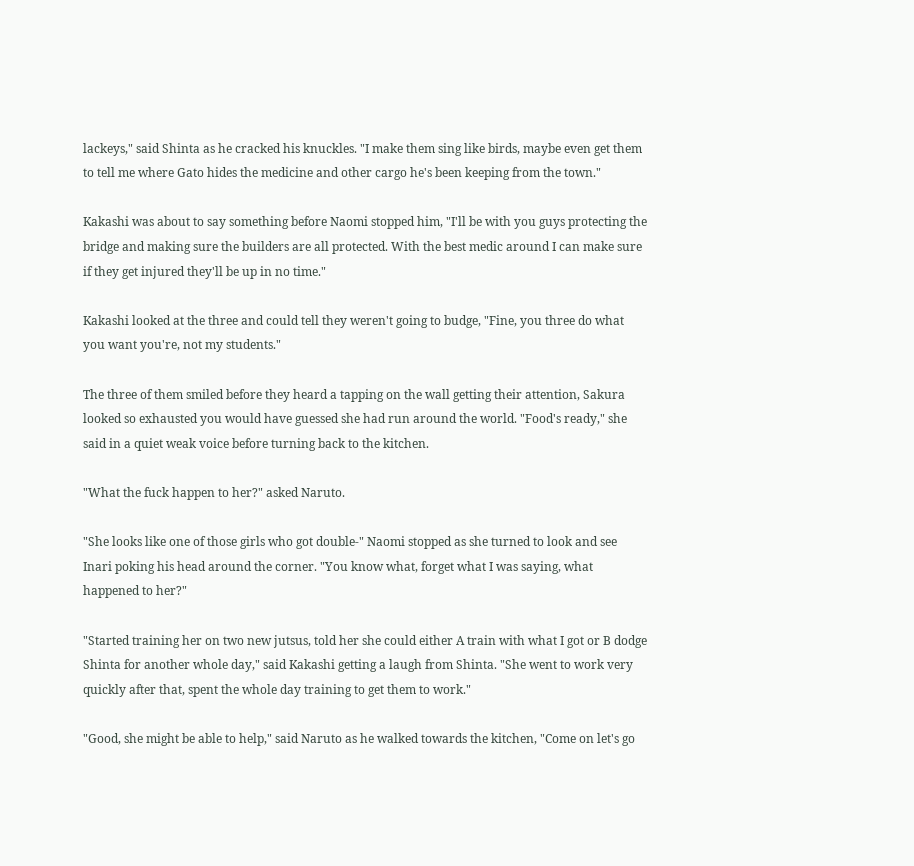lackeys," said Shinta as he cracked his knuckles. "I make them sing like birds, maybe even get them to tell me where Gato hides the medicine and other cargo he's been keeping from the town."

Kakashi was about to say something before Naomi stopped him, "I'll be with you guys protecting the bridge and making sure the builders are all protected. With the best medic around I can make sure if they get injured they'll be up in no time."

Kakashi looked at the three and could tell they weren't going to budge, "Fine, you three do what you want you're, not my students."

The three of them smiled before they heard a tapping on the wall getting their attention, Sakura looked so exhausted you would have guessed she had run around the world. "Food's ready," she said in a quiet weak voice before turning back to the kitchen.

"What the fuck happen to her?" asked Naruto.

"She looks like one of those girls who got double-" Naomi stopped as she turned to look and see Inari poking his head around the corner. "You know what, forget what I was saying, what happened to her?"

"Started training her on two new jutsus, told her she could either A train with what I got or B dodge Shinta for another whole day," said Kakashi getting a laugh from Shinta. "She went to work very quickly after that, spent the whole day training to get them to work."

"Good, she might be able to help," said Naruto as he walked towards the kitchen, "Come on let's go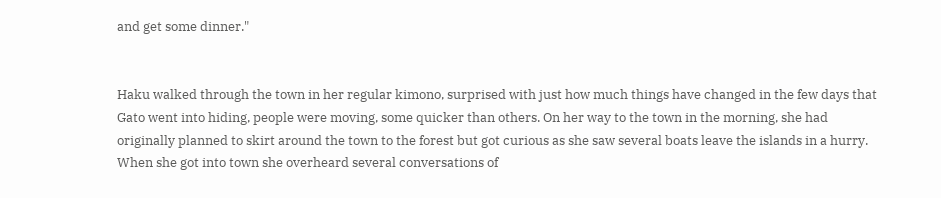and get some dinner."


Haku walked through the town in her regular kimono, surprised with just how much things have changed in the few days that Gato went into hiding, people were moving, some quicker than others. On her way to the town in the morning, she had originally planned to skirt around the town to the forest but got curious as she saw several boats leave the islands in a hurry. When she got into town she overheard several conversations of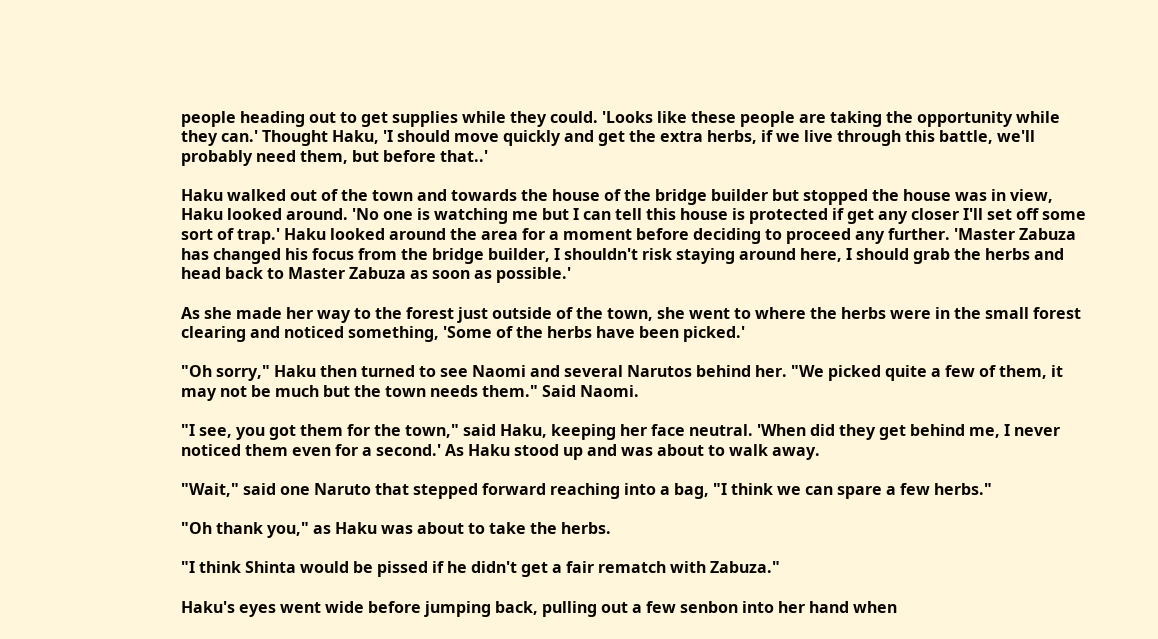people heading out to get supplies while they could. 'Looks like these people are taking the opportunity while they can.' Thought Haku, 'I should move quickly and get the extra herbs, if we live through this battle, we'll probably need them, but before that..'

Haku walked out of the town and towards the house of the bridge builder but stopped the house was in view, Haku looked around. 'No one is watching me but I can tell this house is protected if get any closer I'll set off some sort of trap.' Haku looked around the area for a moment before deciding to proceed any further. 'Master Zabuza has changed his focus from the bridge builder, I shouldn't risk staying around here, I should grab the herbs and head back to Master Zabuza as soon as possible.'

As she made her way to the forest just outside of the town, she went to where the herbs were in the small forest clearing and noticed something, 'Some of the herbs have been picked.'

"Oh sorry," Haku then turned to see Naomi and several Narutos behind her. "We picked quite a few of them, it may not be much but the town needs them." Said Naomi.

"I see, you got them for the town," said Haku, keeping her face neutral. 'When did they get behind me, I never noticed them even for a second.' As Haku stood up and was about to walk away.

"Wait," said one Naruto that stepped forward reaching into a bag, "I think we can spare a few herbs."

"Oh thank you," as Haku was about to take the herbs.

"I think Shinta would be pissed if he didn't get a fair rematch with Zabuza."

Haku's eyes went wide before jumping back, pulling out a few senbon into her hand when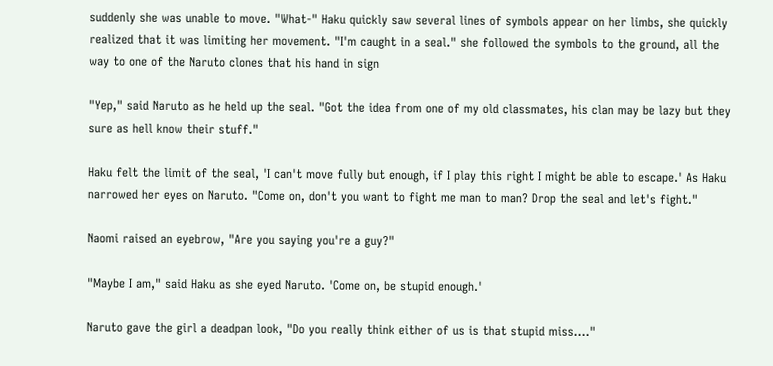suddenly she was unable to move. "What-" Haku quickly saw several lines of symbols appear on her limbs, she quickly realized that it was limiting her movement. "I'm caught in a seal." she followed the symbols to the ground, all the way to one of the Naruto clones that his hand in sign

"Yep," said Naruto as he held up the seal. "Got the idea from one of my old classmates, his clan may be lazy but they sure as hell know their stuff."

Haku felt the limit of the seal, 'I can't move fully but enough, if I play this right I might be able to escape.' As Haku narrowed her eyes on Naruto. "Come on, don't you want to fight me man to man? Drop the seal and let's fight."

Naomi raised an eyebrow, "Are you saying you're a guy?"

"Maybe I am," said Haku as she eyed Naruto. 'Come on, be stupid enough.'

Naruto gave the girl a deadpan look, "Do you really think either of us is that stupid miss…."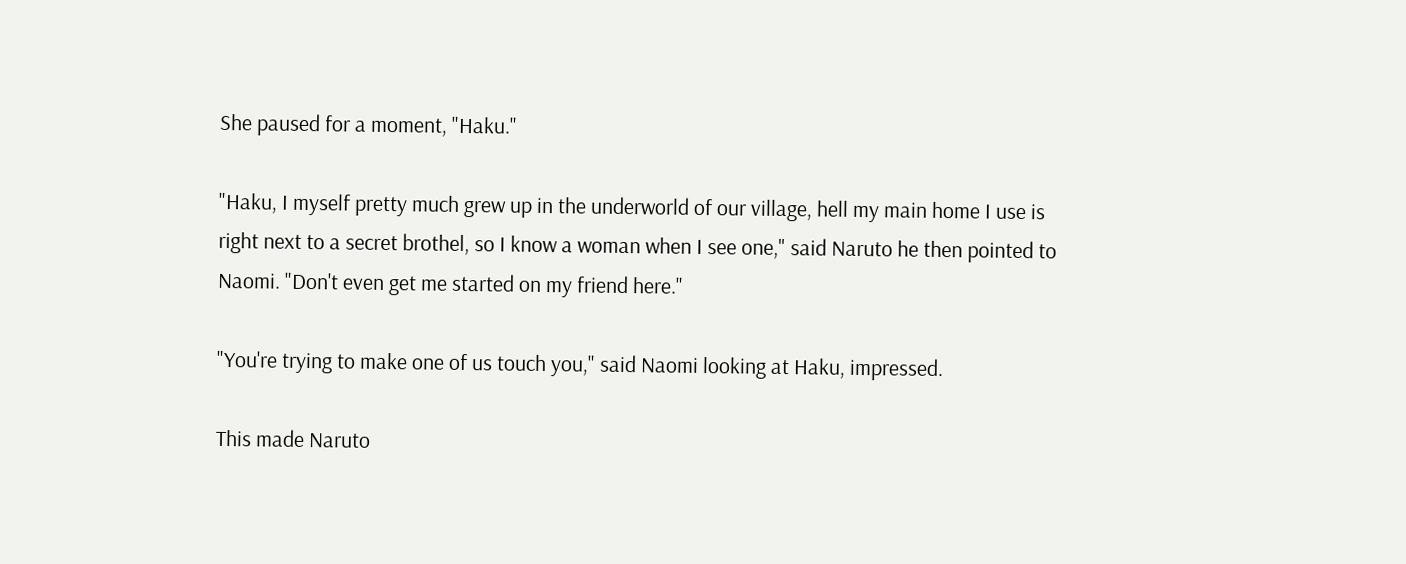She paused for a moment, "Haku."

"Haku, I myself pretty much grew up in the underworld of our village, hell my main home I use is right next to a secret brothel, so I know a woman when I see one," said Naruto he then pointed to Naomi. "Don't even get me started on my friend here."

"You're trying to make one of us touch you," said Naomi looking at Haku, impressed.

This made Naruto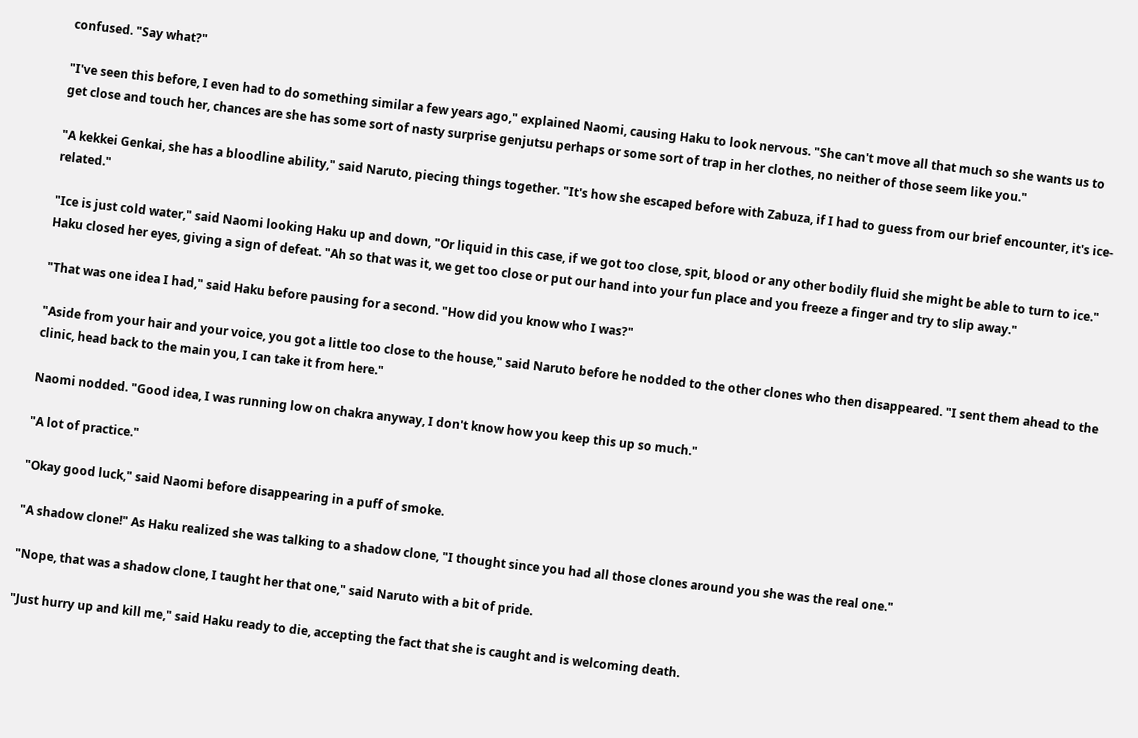confused. "Say what?"

"I've seen this before, I even had to do something similar a few years ago," explained Naomi, causing Haku to look nervous. "She can't move all that much so she wants us to get close and touch her, chances are she has some sort of nasty surprise genjutsu perhaps or some sort of trap in her clothes, no neither of those seem like you."

"A kekkei Genkai, she has a bloodline ability," said Naruto, piecing things together. "It's how she escaped before with Zabuza, if I had to guess from our brief encounter, it's ice-related."

"Ice is just cold water," said Naomi looking Haku up and down, "Or liquid in this case, if we got too close, spit, blood or any other bodily fluid she might be able to turn to ice." Haku closed her eyes, giving a sign of defeat. "Ah so that was it, we get too close or put our hand into your fun place and you freeze a finger and try to slip away."

"That was one idea I had," said Haku before pausing for a second. "How did you know who I was?"

"Aside from your hair and your voice, you got a little too close to the house," said Naruto before he nodded to the other clones who then disappeared. "I sent them ahead to the clinic, head back to the main you, I can take it from here."

Naomi nodded. "Good idea, I was running low on chakra anyway, I don't know how you keep this up so much."

"A lot of practice."

"Okay good luck," said Naomi before disappearing in a puff of smoke.

"A shadow clone!" As Haku realized she was talking to a shadow clone, "I thought since you had all those clones around you she was the real one."

"Nope, that was a shadow clone, I taught her that one," said Naruto with a bit of pride.

"Just hurry up and kill me," said Haku ready to die, accepting the fact that she is caught and is welcoming death.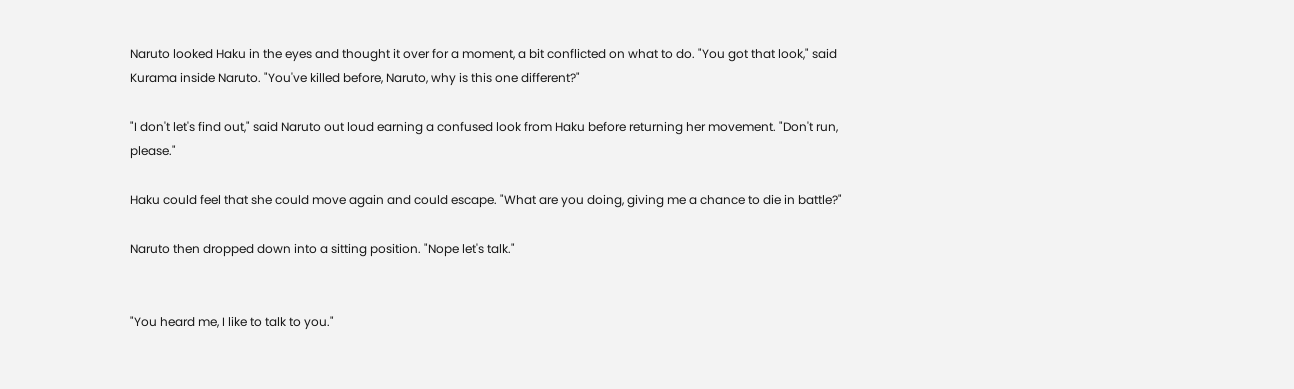Naruto looked Haku in the eyes and thought it over for a moment, a bit conflicted on what to do. "You got that look," said Kurama inside Naruto. "You've killed before, Naruto, why is this one different?"

"I don't let's find out," said Naruto out loud earning a confused look from Haku before returning her movement. "Don't run, please."

Haku could feel that she could move again and could escape. "What are you doing, giving me a chance to die in battle?"

Naruto then dropped down into a sitting position. "Nope let's talk."


"You heard me, I like to talk to you."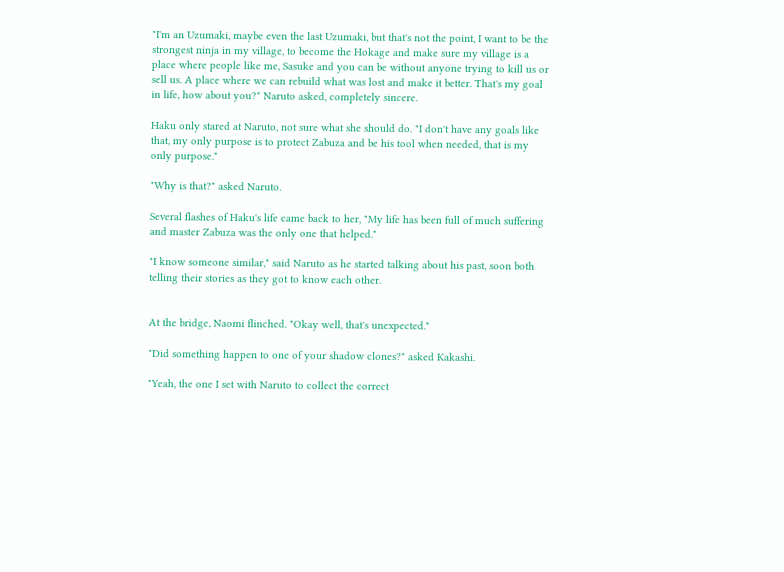"I'm an Uzumaki, maybe even the last Uzumaki, but that's not the point, I want to be the strongest ninja in my village, to become the Hokage and make sure my village is a place where people like me, Sasuke and you can be without anyone trying to kill us or sell us. A place where we can rebuild what was lost and make it better. That's my goal in life, how about you?" Naruto asked, completely sincere.

Haku only stared at Naruto, not sure what she should do. "I don't have any goals like that, my only purpose is to protect Zabuza and be his tool when needed, that is my only purpose."

"Why is that?" asked Naruto.

Several flashes of Haku's life came back to her, "My life has been full of much suffering and master Zabuza was the only one that helped."

"I know someone similar," said Naruto as he started talking about his past, soon both telling their stories as they got to know each other.


At the bridge, Naomi flinched. "Okay well, that's unexpected."

"Did something happen to one of your shadow clones?" asked Kakashi.

"Yeah, the one I set with Naruto to collect the correct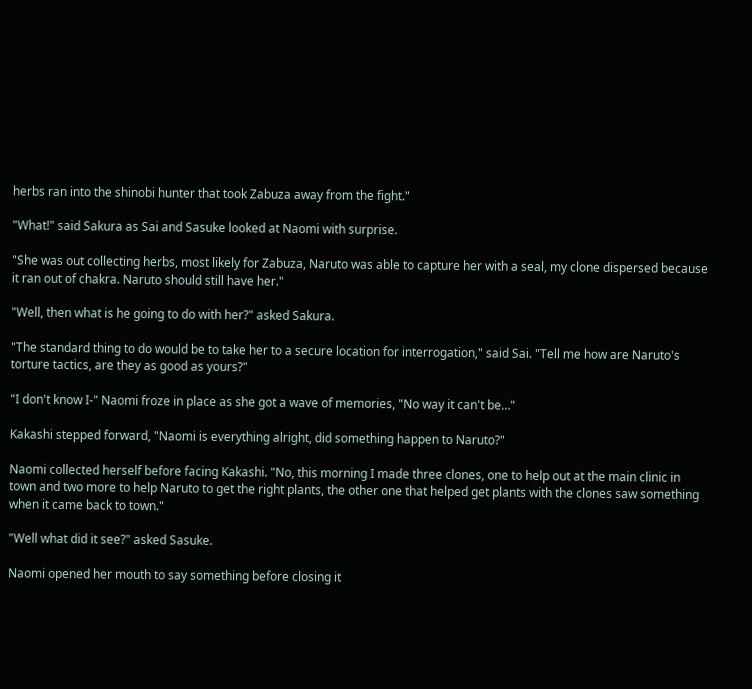herbs ran into the shinobi hunter that took Zabuza away from the fight."

"What!" said Sakura as Sai and Sasuke looked at Naomi with surprise.

"She was out collecting herbs, most likely for Zabuza, Naruto was able to capture her with a seal, my clone dispersed because it ran out of chakra. Naruto should still have her."

"Well, then what is he going to do with her?" asked Sakura.

"The standard thing to do would be to take her to a secure location for interrogation," said Sai. "Tell me how are Naruto's torture tactics, are they as good as yours?"

"I don't know I-" Naomi froze in place as she got a wave of memories, "No way it can't be…"

Kakashi stepped forward, "Naomi is everything alright, did something happen to Naruto?"

Naomi collected herself before facing Kakashi. "No, this morning I made three clones, one to help out at the main clinic in town and two more to help Naruto to get the right plants, the other one that helped get plants with the clones saw something when it came back to town."

"Well what did it see?" asked Sasuke.

Naomi opened her mouth to say something before closing it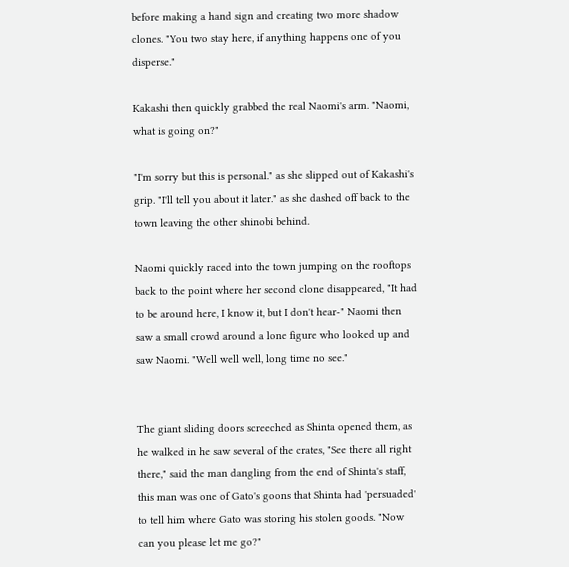before making a hand sign and creating two more shadow clones. "You two stay here, if anything happens one of you disperse."

Kakashi then quickly grabbed the real Naomi's arm. "Naomi, what is going on?"

"I'm sorry but this is personal." as she slipped out of Kakashi's grip. "I'll tell you about it later." as she dashed off back to the town leaving the other shinobi behind.

Naomi quickly raced into the town jumping on the rooftops back to the point where her second clone disappeared, "It had to be around here, I know it, but I don't hear-" Naomi then saw a small crowd around a lone figure who looked up and saw Naomi. "Well well well, long time no see."


The giant sliding doors screeched as Shinta opened them, as he walked in he saw several of the crates, "See there all right there," said the man dangling from the end of Shinta's staff, this man was one of Gato's goons that Shinta had 'persuaded' to tell him where Gato was storing his stolen goods. "Now can you please let me go?"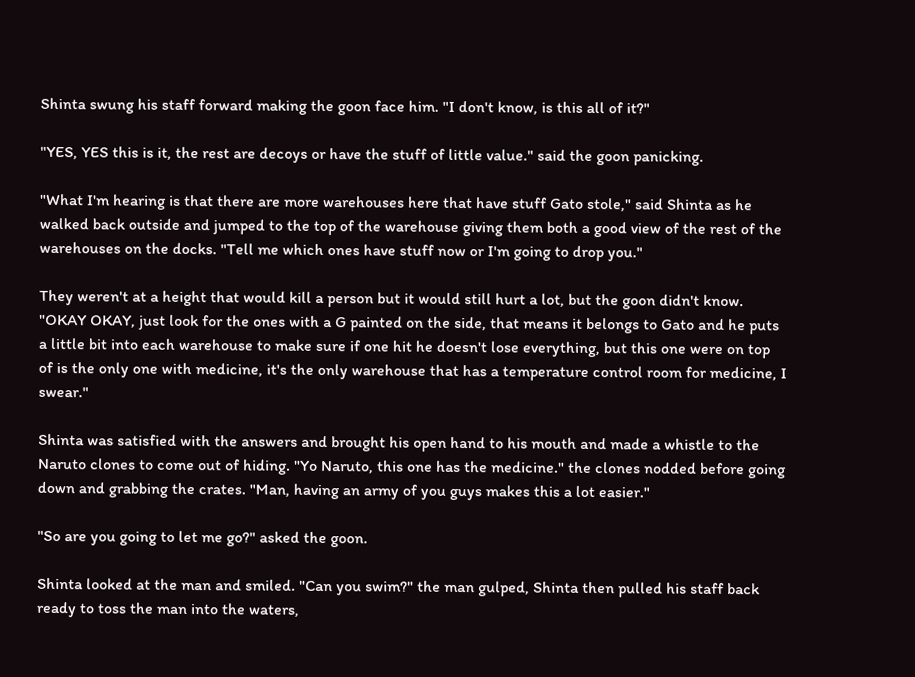Shinta swung his staff forward making the goon face him. "I don't know, is this all of it?"

"YES, YES this is it, the rest are decoys or have the stuff of little value." said the goon panicking.

"What I'm hearing is that there are more warehouses here that have stuff Gato stole," said Shinta as he walked back outside and jumped to the top of the warehouse giving them both a good view of the rest of the warehouses on the docks. "Tell me which ones have stuff now or I'm going to drop you."

They weren't at a height that would kill a person but it would still hurt a lot, but the goon didn't know. "OKAY OKAY, just look for the ones with a G painted on the side, that means it belongs to Gato and he puts a little bit into each warehouse to make sure if one hit he doesn't lose everything, but this one were on top of is the only one with medicine, it's the only warehouse that has a temperature control room for medicine, I swear."

Shinta was satisfied with the answers and brought his open hand to his mouth and made a whistle to the Naruto clones to come out of hiding. "Yo Naruto, this one has the medicine." the clones nodded before going down and grabbing the crates. "Man, having an army of you guys makes this a lot easier."

"So are you going to let me go?" asked the goon.

Shinta looked at the man and smiled. "Can you swim?" the man gulped, Shinta then pulled his staff back ready to toss the man into the waters,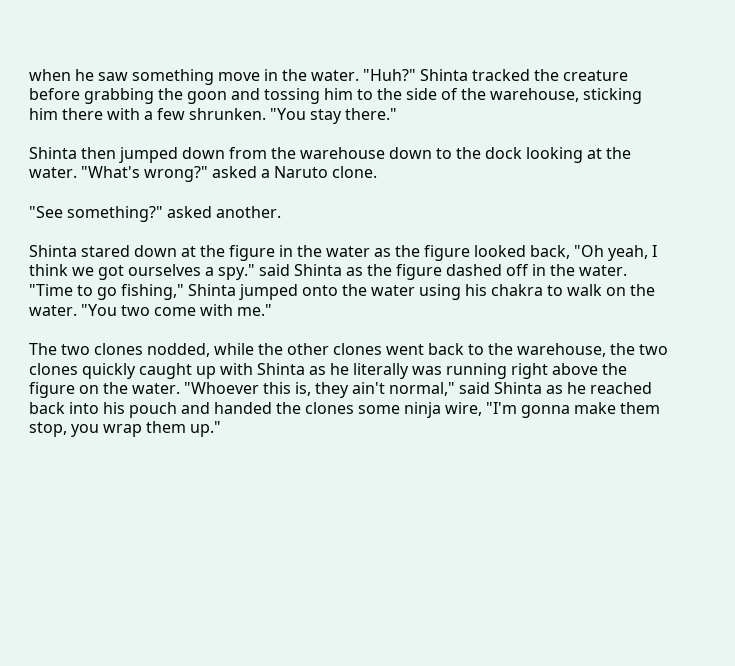when he saw something move in the water. "Huh?" Shinta tracked the creature before grabbing the goon and tossing him to the side of the warehouse, sticking him there with a few shrunken. "You stay there."

Shinta then jumped down from the warehouse down to the dock looking at the water. "What's wrong?" asked a Naruto clone.

"See something?" asked another.

Shinta stared down at the figure in the water as the figure looked back, "Oh yeah, I think we got ourselves a spy." said Shinta as the figure dashed off in the water. "Time to go fishing," Shinta jumped onto the water using his chakra to walk on the water. "You two come with me."

The two clones nodded, while the other clones went back to the warehouse, the two clones quickly caught up with Shinta as he literally was running right above the figure on the water. "Whoever this is, they ain't normal," said Shinta as he reached back into his pouch and handed the clones some ninja wire, "I'm gonna make them stop, you wrap them up."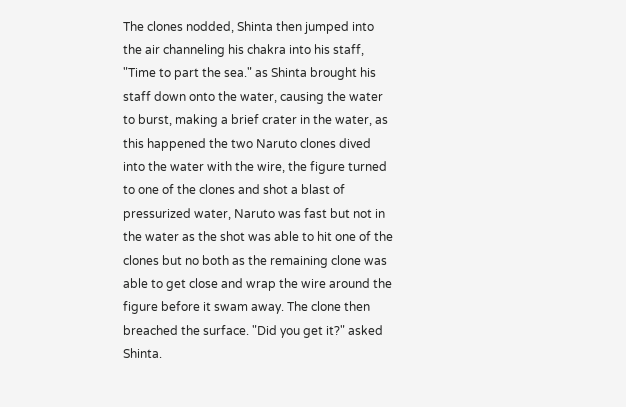The clones nodded, Shinta then jumped into the air channeling his chakra into his staff, "Time to part the sea." as Shinta brought his staff down onto the water, causing the water to burst, making a brief crater in the water, as this happened the two Naruto clones dived into the water with the wire, the figure turned to one of the clones and shot a blast of pressurized water, Naruto was fast but not in the water as the shot was able to hit one of the clones but no both as the remaining clone was able to get close and wrap the wire around the figure before it swam away. The clone then breached the surface. "Did you get it?" asked Shinta.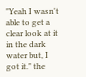"Yeah I wasn't able to get a clear look at it in the dark water but, I got it." the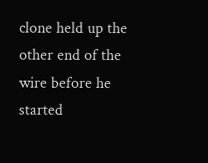clone held up the other end of the wire before he started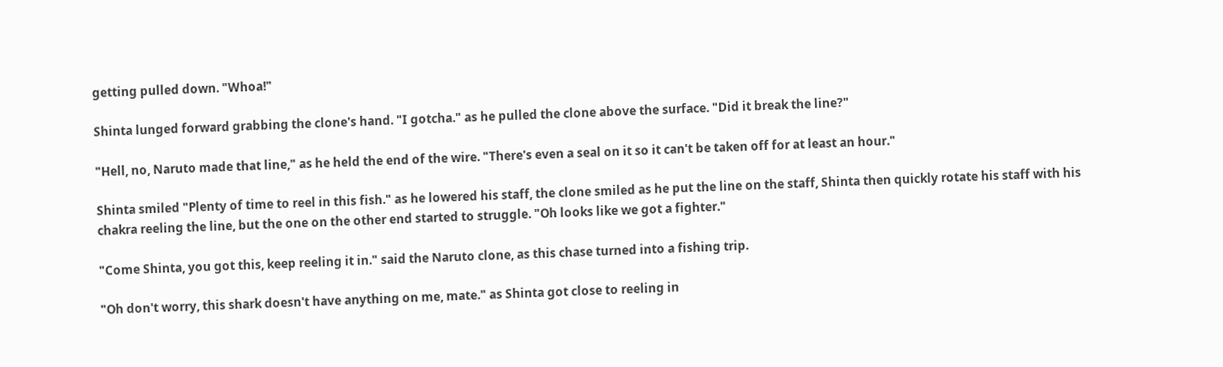getting pulled down. "Whoa!"

Shinta lunged forward grabbing the clone's hand. "I gotcha." as he pulled the clone above the surface. "Did it break the line?"

"Hell, no, Naruto made that line," as he held the end of the wire. "There's even a seal on it so it can't be taken off for at least an hour."

Shinta smiled "Plenty of time to reel in this fish." as he lowered his staff, the clone smiled as he put the line on the staff, Shinta then quickly rotate his staff with his chakra reeling the line, but the one on the other end started to struggle. "Oh looks like we got a fighter."

"Come Shinta, you got this, keep reeling it in." said the Naruto clone, as this chase turned into a fishing trip.

"Oh don't worry, this shark doesn't have anything on me, mate." as Shinta got close to reeling in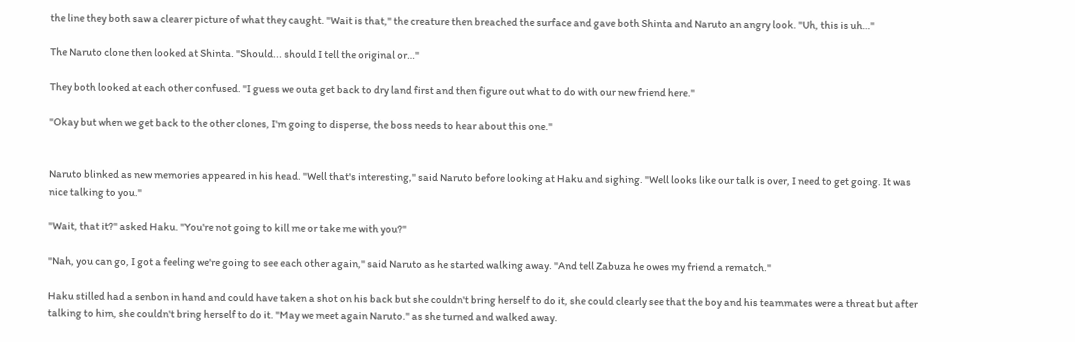the line they both saw a clearer picture of what they caught. "Wait is that," the creature then breached the surface and gave both Shinta and Naruto an angry look. "Uh, this is uh…"

The Naruto clone then looked at Shinta. "Should... should I tell the original or…"

They both looked at each other confused. "I guess we outa get back to dry land first and then figure out what to do with our new friend here."

"Okay but when we get back to the other clones, I'm going to disperse, the boss needs to hear about this one."


Naruto blinked as new memories appeared in his head. "Well that's interesting," said Naruto before looking at Haku and sighing. "Well looks like our talk is over, I need to get going. It was nice talking to you."

"Wait, that it?" asked Haku. "You're not going to kill me or take me with you?"

"Nah, you can go, I got a feeling we're going to see each other again," said Naruto as he started walking away. "And tell Zabuza he owes my friend a rematch."

Haku stilled had a senbon in hand and could have taken a shot on his back but she couldn't bring herself to do it, she could clearly see that the boy and his teammates were a threat but after talking to him, she couldn't bring herself to do it. "May we meet again Naruto." as she turned and walked away.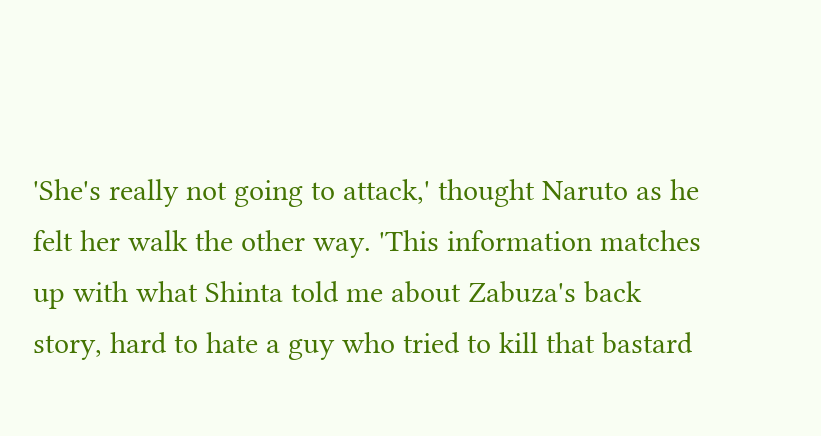'She's really not going to attack,' thought Naruto as he felt her walk the other way. 'This information matches up with what Shinta told me about Zabuza's back story, hard to hate a guy who tried to kill that bastard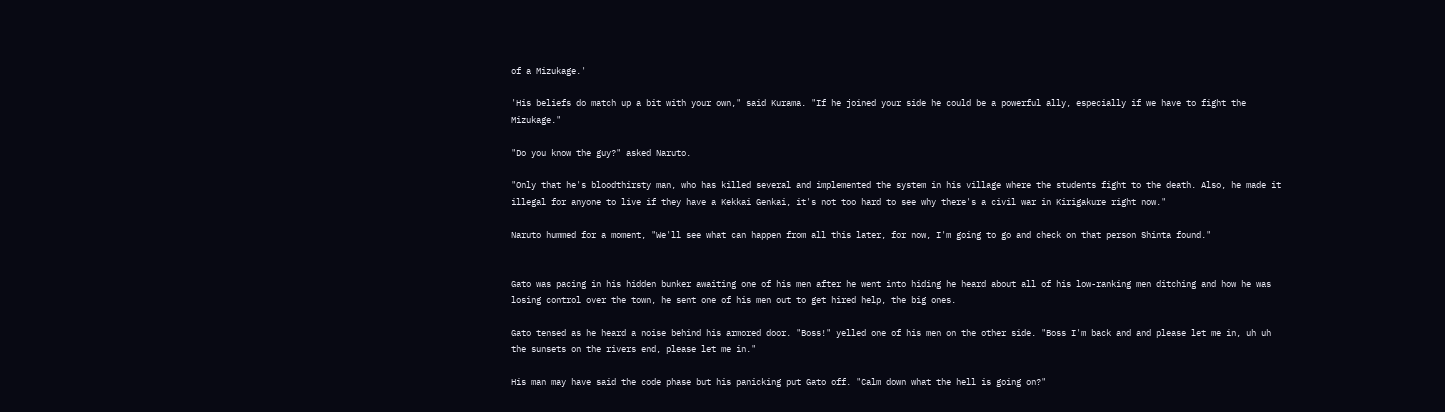of a Mizukage.'

'His beliefs do match up a bit with your own," said Kurama. "If he joined your side he could be a powerful ally, especially if we have to fight the Mizukage."

"Do you know the guy?" asked Naruto.

"Only that he's bloodthirsty man, who has killed several and implemented the system in his village where the students fight to the death. Also, he made it illegal for anyone to live if they have a Kekkai Genkai, it's not too hard to see why there's a civil war in Kirigakure right now."

Naruto hummed for a moment, "We'll see what can happen from all this later, for now, I'm going to go and check on that person Shinta found."


Gato was pacing in his hidden bunker awaiting one of his men after he went into hiding he heard about all of his low-ranking men ditching and how he was losing control over the town, he sent one of his men out to get hired help, the big ones.

Gato tensed as he heard a noise behind his armored door. "Boss!" yelled one of his men on the other side. "Boss I'm back and and please let me in, uh uh the sunsets on the rivers end, please let me in."

His man may have said the code phase but his panicking put Gato off. "Calm down what the hell is going on?"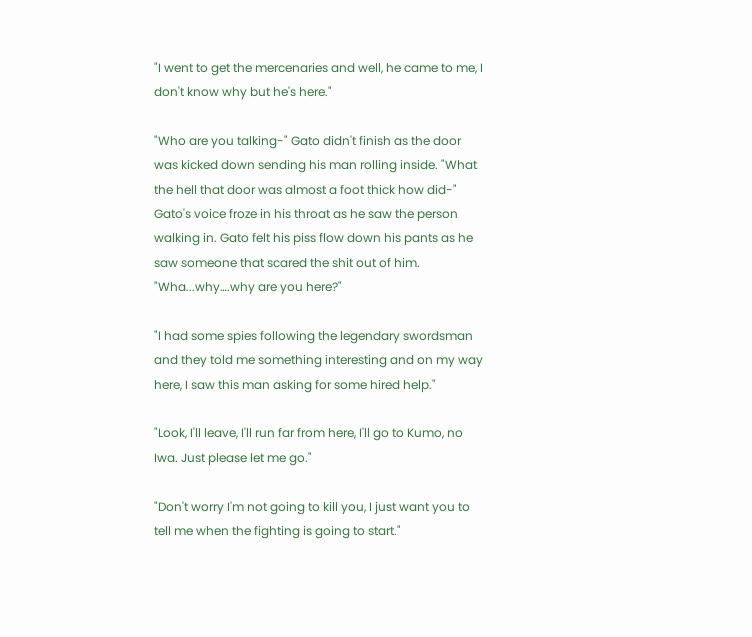"I went to get the mercenaries and well, he came to me, I don't know why but he's here."

"Who are you talking-" Gato didn't finish as the door was kicked down sending his man rolling inside. "What the hell that door was almost a foot thick how did-" Gato's voice froze in his throat as he saw the person walking in. Gato felt his piss flow down his pants as he saw someone that scared the shit out of him. "Wha...why….why are you here?"

"I had some spies following the legendary swordsman and they told me something interesting and on my way here, I saw this man asking for some hired help."

"Look, I'll leave, I'll run far from here, I'll go to Kumo, no Iwa. Just please let me go."

"Don't worry I'm not going to kill you, I just want you to tell me when the fighting is going to start."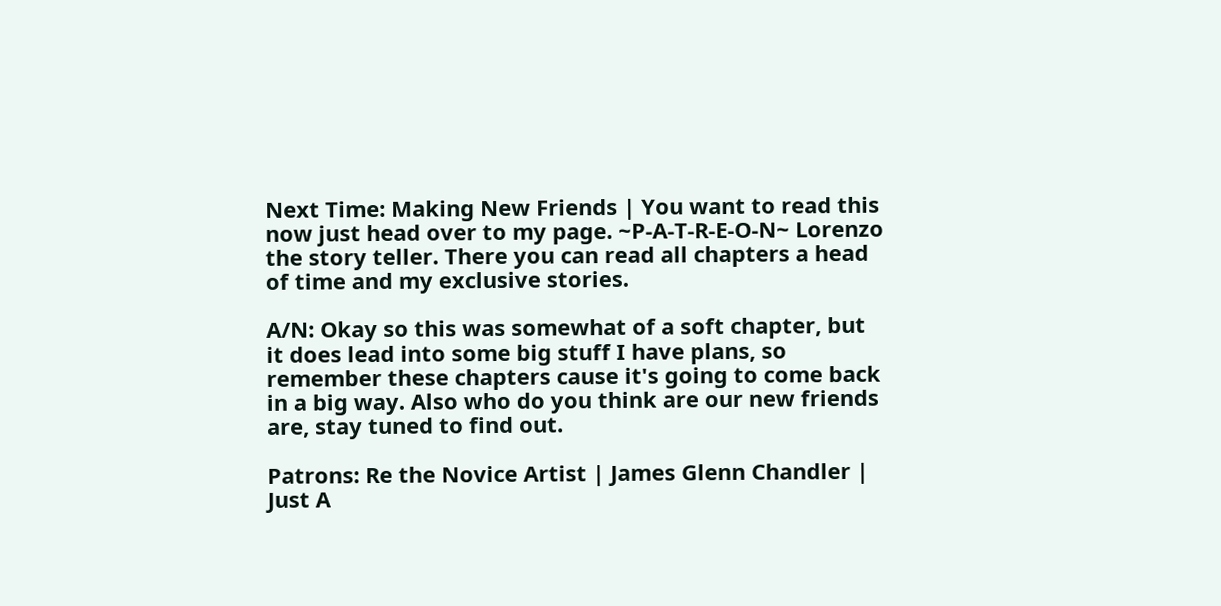Next Time: Making New Friends | You want to read this now just head over to my page. ~P-A-T-R-E-O-N~ Lorenzo the story teller. There you can read all chapters a head of time and my exclusive stories.

A/N: Okay so this was somewhat of a soft chapter, but it does lead into some big stuff I have plans, so remember these chapters cause it's going to come back in a big way. Also who do you think are our new friends are, stay tuned to find out.

Patrons: Re the Novice Artist | James Glenn Chandler | Just A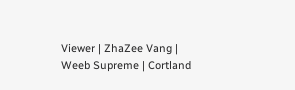Viewer | ZhaZee Vang | Weeb Supreme | Cortland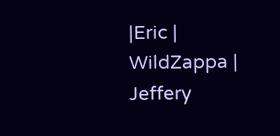|Eric | WildZappa | Jeffery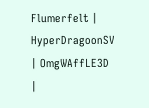Flumerfelt | HyperDragoonSV | OmgWAffLE3D |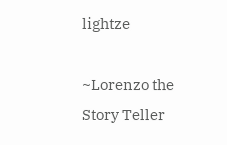lightze

~Lorenzo the Story Teller